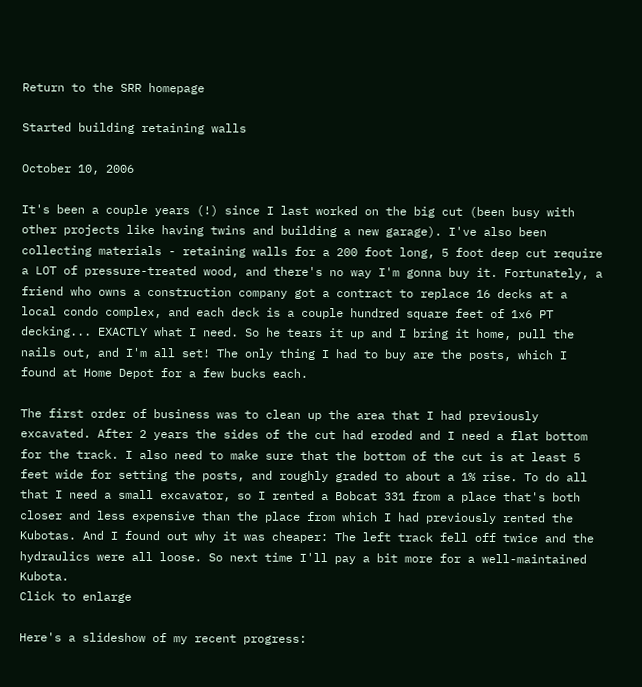Return to the SRR homepage

Started building retaining walls

October 10, 2006

It's been a couple years (!) since I last worked on the big cut (been busy with other projects like having twins and building a new garage). I've also been collecting materials - retaining walls for a 200 foot long, 5 foot deep cut require a LOT of pressure-treated wood, and there's no way I'm gonna buy it. Fortunately, a friend who owns a construction company got a contract to replace 16 decks at a local condo complex, and each deck is a couple hundred square feet of 1x6 PT decking... EXACTLY what I need. So he tears it up and I bring it home, pull the nails out, and I'm all set! The only thing I had to buy are the posts, which I found at Home Depot for a few bucks each.

The first order of business was to clean up the area that I had previously excavated. After 2 years the sides of the cut had eroded and I need a flat bottom for the track. I also need to make sure that the bottom of the cut is at least 5 feet wide for setting the posts, and roughly graded to about a 1% rise. To do all that I need a small excavator, so I rented a Bobcat 331 from a place that's both closer and less expensive than the place from which I had previously rented the Kubotas. And I found out why it was cheaper: The left track fell off twice and the hydraulics were all loose. So next time I'll pay a bit more for a well-maintained Kubota.
Click to enlarge

Here's a slideshow of my recent progress: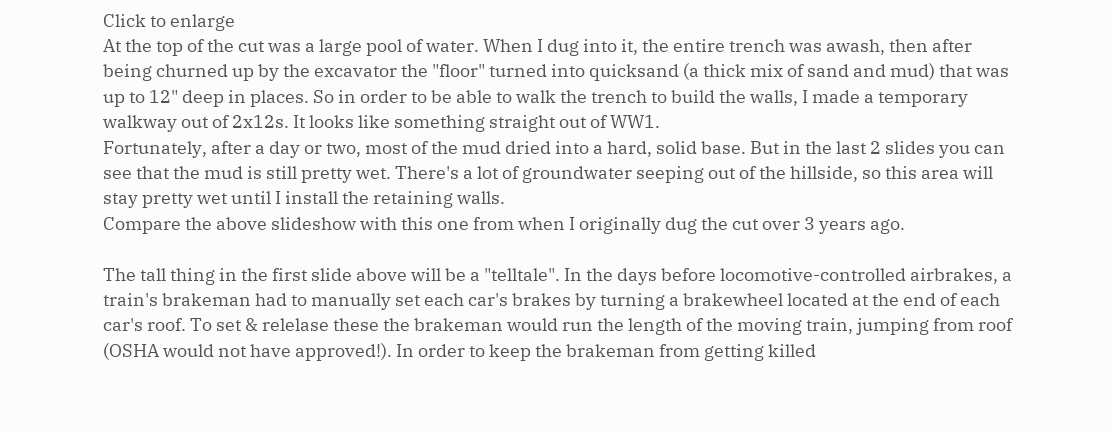Click to enlarge
At the top of the cut was a large pool of water. When I dug into it, the entire trench was awash, then after being churned up by the excavator the "floor" turned into quicksand (a thick mix of sand and mud) that was up to 12" deep in places. So in order to be able to walk the trench to build the walls, I made a temporary walkway out of 2x12s. It looks like something straight out of WW1.
Fortunately, after a day or two, most of the mud dried into a hard, solid base. But in the last 2 slides you can see that the mud is still pretty wet. There's a lot of groundwater seeping out of the hillside, so this area will stay pretty wet until I install the retaining walls.
Compare the above slideshow with this one from when I originally dug the cut over 3 years ago.

The tall thing in the first slide above will be a "telltale". In the days before locomotive-controlled airbrakes, a train's brakeman had to manually set each car's brakes by turning a brakewheel located at the end of each car's roof. To set & relelase these the brakeman would run the length of the moving train, jumping from roof (OSHA would not have approved!). In order to keep the brakeman from getting killed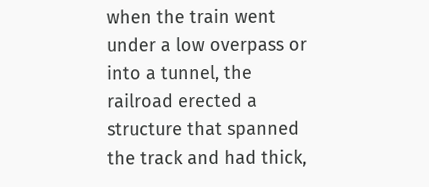when the train went under a low overpass or into a tunnel, the railroad erected a structure that spanned the track and had thick,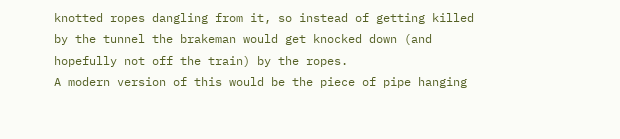knotted ropes dangling from it, so instead of getting killed by the tunnel the brakeman would get knocked down (and hopefully not off the train) by the ropes.
A modern version of this would be the piece of pipe hanging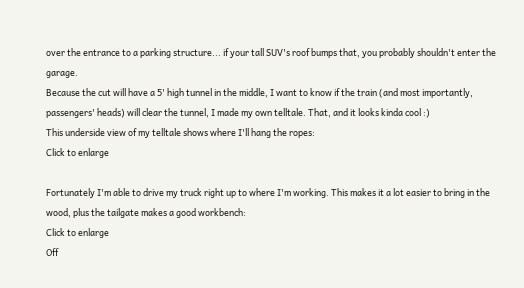over the entrance to a parking structure... if your tall SUV's roof bumps that, you probably shouldn't enter the garage.
Because the cut will have a 5' high tunnel in the middle, I want to know if the train (and most importantly, passengers' heads) will clear the tunnel, I made my own telltale. That, and it looks kinda cool :)
This underside view of my telltale shows where I'll hang the ropes:
Click to enlarge

Fortunately I'm able to drive my truck right up to where I'm working. This makes it a lot easier to bring in the wood, plus the tailgate makes a good workbench:
Click to enlarge
Off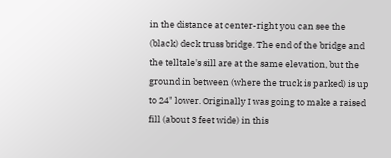in the distance at center-right you can see the (black) deck truss bridge. The end of the bridge and the telltale's sill are at the same elevation, but the ground in between (where the truck is parked) is up to 24" lower. Originally I was going to make a raised fill (about 3 feet wide) in this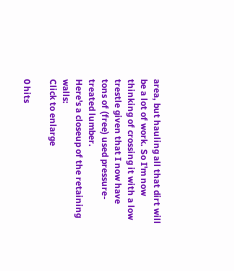area, but hauling all that dirt will be a lot of work. So I'm now thinking of crossing it with a low trestle given that I now have tons of (free) used pressure-treated lumber.
Here's a closeup of the retaining walls:
Click to enlarge

0 hits